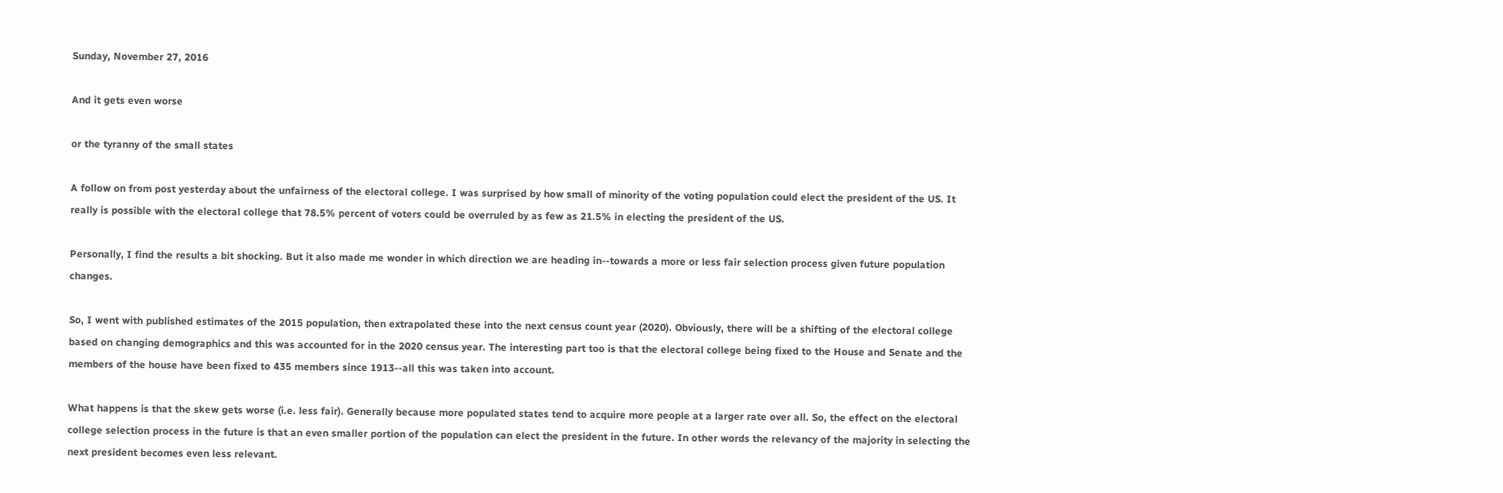Sunday, November 27, 2016

And it gets even worse

or the tyranny of the small states

A follow on from post yesterday about the unfairness of the electoral college. I was surprised by how small of minority of the voting population could elect the president of the US. It really is possible with the electoral college that 78.5% percent of voters could be overruled by as few as 21.5% in electing the president of the US.

Personally, I find the results a bit shocking. But it also made me wonder in which direction we are heading in--towards a more or less fair selection process given future population changes.

So, I went with published estimates of the 2015 population, then extrapolated these into the next census count year (2020). Obviously, there will be a shifting of the electoral college based on changing demographics and this was accounted for in the 2020 census year. The interesting part too is that the electoral college being fixed to the House and Senate and the members of the house have been fixed to 435 members since 1913--all this was taken into account.

What happens is that the skew gets worse (i.e. less fair). Generally because more populated states tend to acquire more people at a larger rate over all. So, the effect on the electoral college selection process in the future is that an even smaller portion of the population can elect the president in the future. In other words the relevancy of the majority in selecting the next president becomes even less relevant.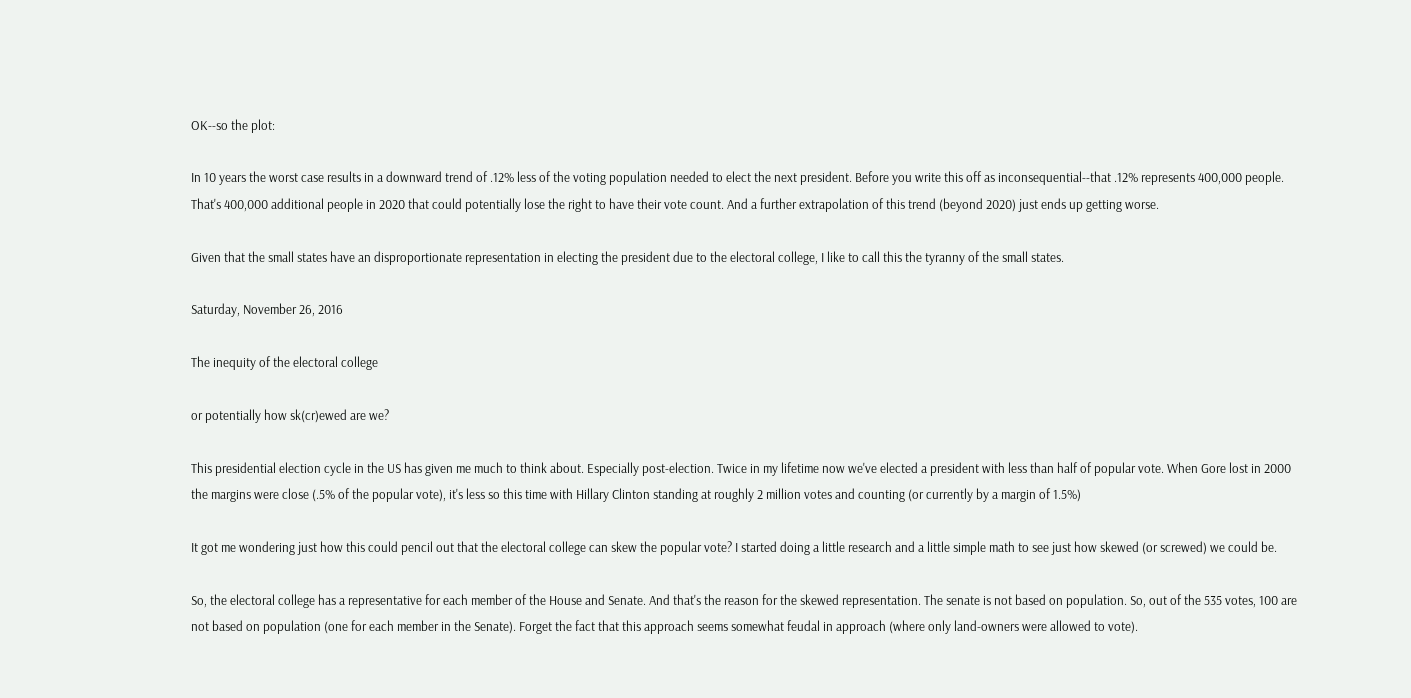OK--so the plot:

In 10 years the worst case results in a downward trend of .12% less of the voting population needed to elect the next president. Before you write this off as inconsequential--that .12% represents 400,000 people. That's 400,000 additional people in 2020 that could potentially lose the right to have their vote count. And a further extrapolation of this trend (beyond 2020) just ends up getting worse.

Given that the small states have an disproportionate representation in electing the president due to the electoral college, I like to call this the tyranny of the small states.

Saturday, November 26, 2016

The inequity of the electoral college

or potentially how sk(cr)ewed are we?

This presidential election cycle in the US has given me much to think about. Especially post-election. Twice in my lifetime now we've elected a president with less than half of popular vote. When Gore lost in 2000 the margins were close (.5% of the popular vote), it's less so this time with Hillary Clinton standing at roughly 2 million votes and counting (or currently by a margin of 1.5%)

It got me wondering just how this could pencil out that the electoral college can skew the popular vote? I started doing a little research and a little simple math to see just how skewed (or screwed) we could be.

So, the electoral college has a representative for each member of the House and Senate. And that's the reason for the skewed representation. The senate is not based on population. So, out of the 535 votes, 100 are not based on population (one for each member in the Senate). Forget the fact that this approach seems somewhat feudal in approach (where only land-owners were allowed to vote).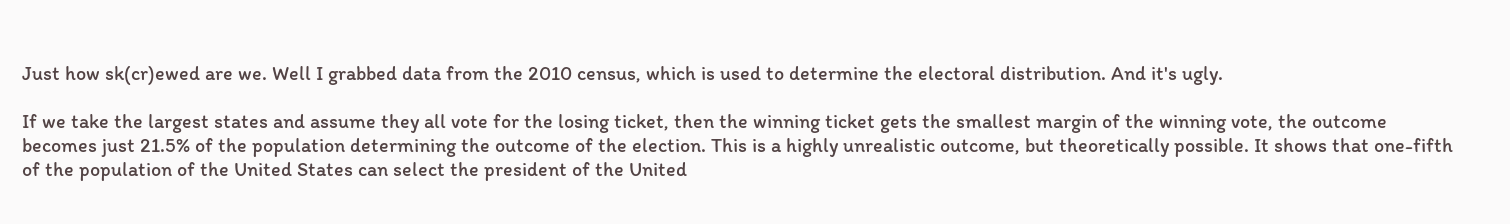Just how sk(cr)ewed are we. Well I grabbed data from the 2010 census, which is used to determine the electoral distribution. And it's ugly.

If we take the largest states and assume they all vote for the losing ticket, then the winning ticket gets the smallest margin of the winning vote, the outcome becomes just 21.5% of the population determining the outcome of the election. This is a highly unrealistic outcome, but theoretically possible. It shows that one-fifth of the population of the United States can select the president of the United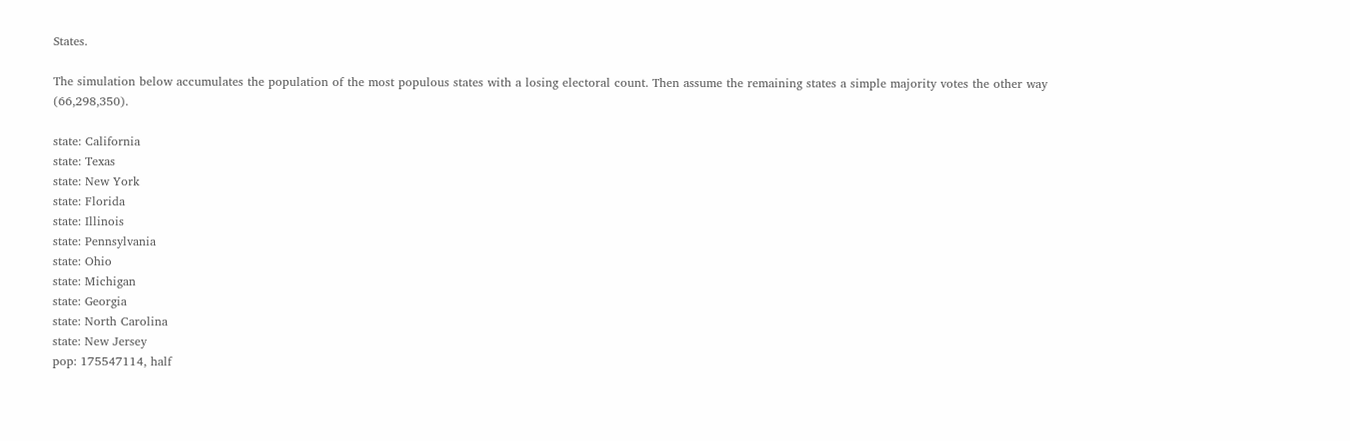States.

The simulation below accumulates the population of the most populous states with a losing electoral count. Then assume the remaining states a simple majority votes the other way (66,298,350).

state: California
state: Texas
state: New York
state: Florida
state: Illinois
state: Pennsylvania
state: Ohio
state: Michigan
state: Georgia
state: North Carolina
state: New Jersey
pop: 175547114, half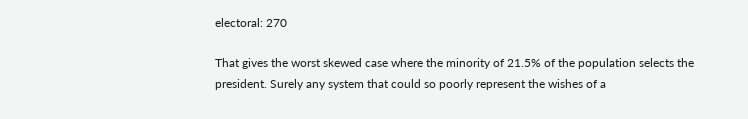electoral: 270

That gives the worst skewed case where the minority of 21.5% of the population selects the president. Surely any system that could so poorly represent the wishes of a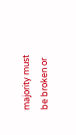majority must be broken or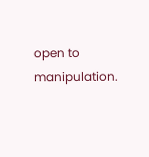open to manipulation.